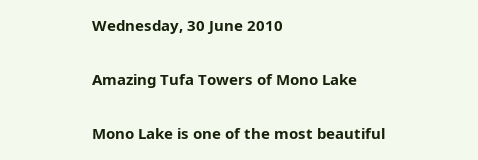Wednesday, 30 June 2010

Amazing Tufa Towers of Mono Lake

Mono Lake is one of the most beautiful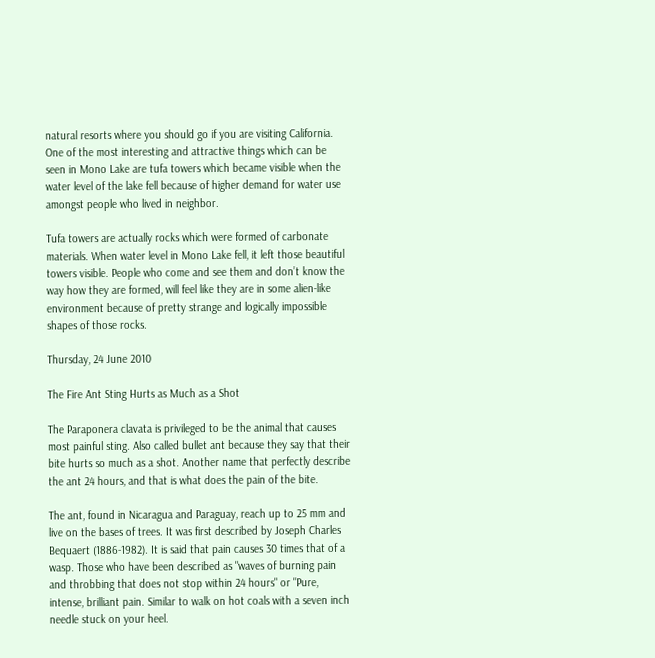natural resorts where you should go if you are visiting California. One of the most interesting and attractive things which can be seen in Mono Lake are tufa towers which became visible when the water level of the lake fell because of higher demand for water use amongst people who lived in neighbor.

Tufa towers are actually rocks which were formed of carbonate materials. When water level in Mono Lake fell, it left those beautiful towers visible. People who come and see them and don’t know the way how they are formed, will feel like they are in some alien-like environment because of pretty strange and logically impossible shapes of those rocks.

Thursday, 24 June 2010

The Fire Ant Sting Hurts as Much as a Shot

The Paraponera clavata is privileged to be the animal that causes most painful sting. Also called bullet ant because they say that their bite hurts so much as a shot. Another name that perfectly describe the ant 24 hours, and that is what does the pain of the bite.

The ant, found in Nicaragua and Paraguay, reach up to 25 mm and live on the bases of trees. It was first described by Joseph Charles Bequaert (1886-1982). It is said that pain causes 30 times that of a wasp. Those who have been described as "waves of burning pain and throbbing that does not stop within 24 hours" or "Pure, intense, brilliant pain. Similar to walk on hot coals with a seven inch needle stuck on your heel.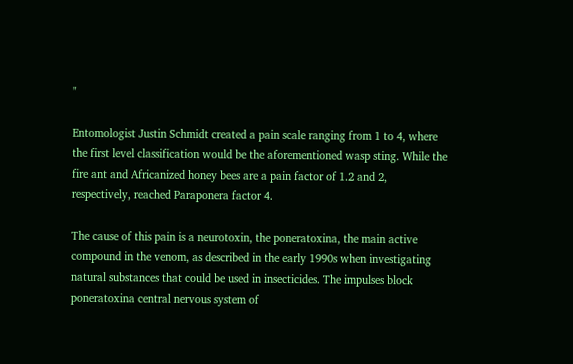"

Entomologist Justin Schmidt created a pain scale ranging from 1 to 4, where the first level classification would be the aforementioned wasp sting. While the fire ant and Africanized honey bees are a pain factor of 1.2 and 2, respectively, reached Paraponera factor 4.

The cause of this pain is a neurotoxin, the poneratoxina, the main active compound in the venom, as described in the early 1990s when investigating natural substances that could be used in insecticides. The impulses block poneratoxina central nervous system of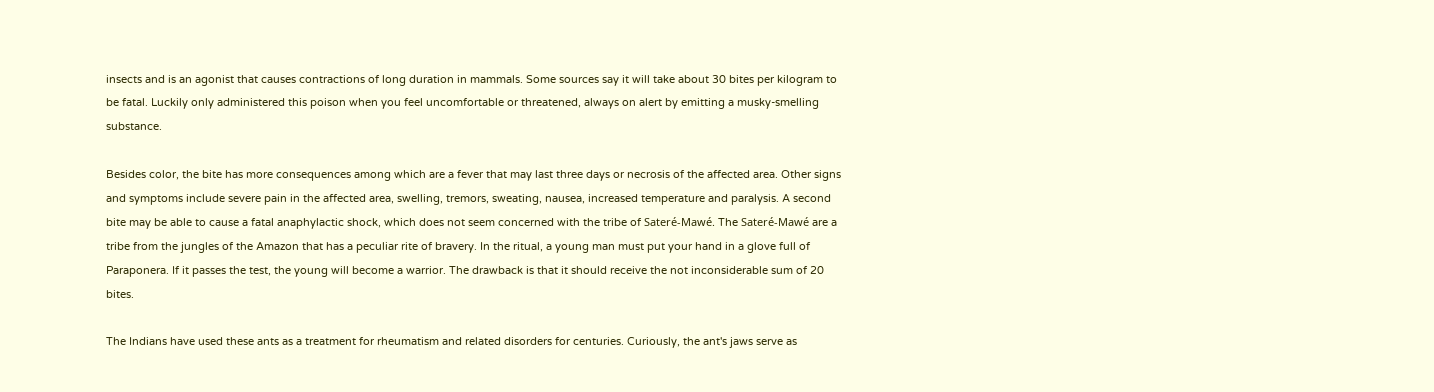insects and is an agonist that causes contractions of long duration in mammals. Some sources say it will take about 30 bites per kilogram to be fatal. Luckily only administered this poison when you feel uncomfortable or threatened, always on alert by emitting a musky-smelling substance.

Besides color, the bite has more consequences among which are a fever that may last three days or necrosis of the affected area. Other signs and symptoms include severe pain in the affected area, swelling, tremors, sweating, nausea, increased temperature and paralysis. A second bite may be able to cause a fatal anaphylactic shock, which does not seem concerned with the tribe of Sateré-Mawé. The Sateré-Mawé are a tribe from the jungles of the Amazon that has a peculiar rite of bravery. In the ritual, a young man must put your hand in a glove full of Paraponera. If it passes the test, the young will become a warrior. The drawback is that it should receive the not inconsiderable sum of 20 bites.

The Indians have used these ants as a treatment for rheumatism and related disorders for centuries. Curiously, the ant's jaws serve as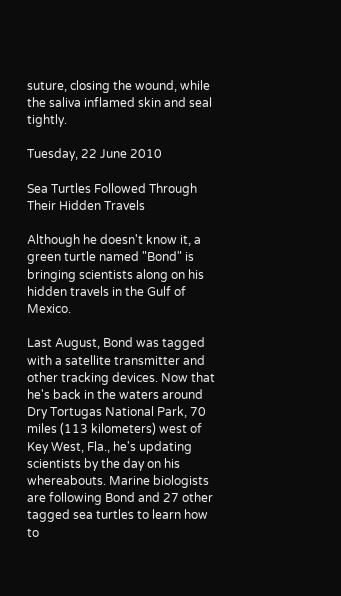suture, closing the wound, while the saliva inflamed skin and seal tightly.

Tuesday, 22 June 2010

Sea Turtles Followed Through Their Hidden Travels

Although he doesn't know it, a green turtle named "Bond" is bringing scientists along on his hidden travels in the Gulf of Mexico.

Last August, Bond was tagged with a satellite transmitter and other tracking devices. Now that he's back in the waters around Dry Tortugas National Park, 70 miles (113 kilometers) west of Key West, Fla., he's updating scientists by the day on his whereabouts. Marine biologists are following Bond and 27 other tagged sea turtles to learn how to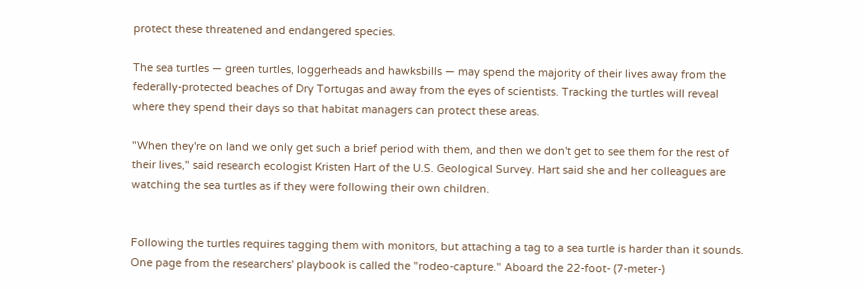protect these threatened and endangered species.

The sea turtles — green turtles, loggerheads and hawksbills — may spend the majority of their lives away from the federally-protected beaches of Dry Tortugas and away from the eyes of scientists. Tracking the turtles will reveal where they spend their days so that habitat managers can protect these areas.

"When they're on land we only get such a brief period with them, and then we don't get to see them for the rest of their lives," said research ecologist Kristen Hart of the U.S. Geological Survey. Hart said she and her colleagues are watching the sea turtles as if they were following their own children.


Following the turtles requires tagging them with monitors, but attaching a tag to a sea turtle is harder than it sounds. One page from the researchers' playbook is called the "rodeo-capture." Aboard the 22-foot- (7-meter-)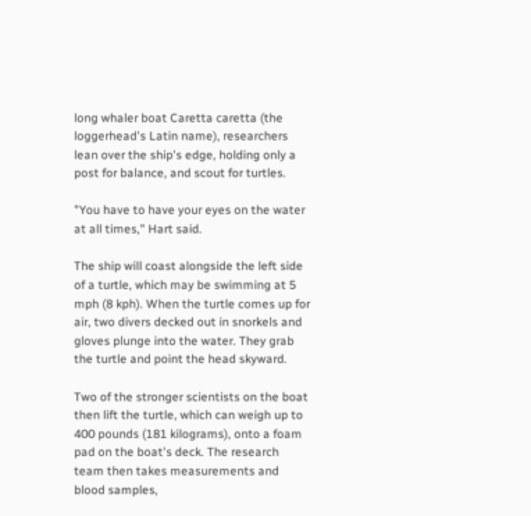long whaler boat Caretta caretta (the loggerhead's Latin name), researchers lean over the ship's edge, holding only a post for balance, and scout for turtles.

"You have to have your eyes on the water at all times," Hart said.

The ship will coast alongside the left side of a turtle, which may be swimming at 5 mph (8 kph). When the turtle comes up for air, two divers decked out in snorkels and gloves plunge into the water. They grab the turtle and point the head skyward.

Two of the stronger scientists on the boat then lift the turtle, which can weigh up to 400 pounds (181 kilograms), onto a foam pad on the boat's deck. The research team then takes measurements and blood samples,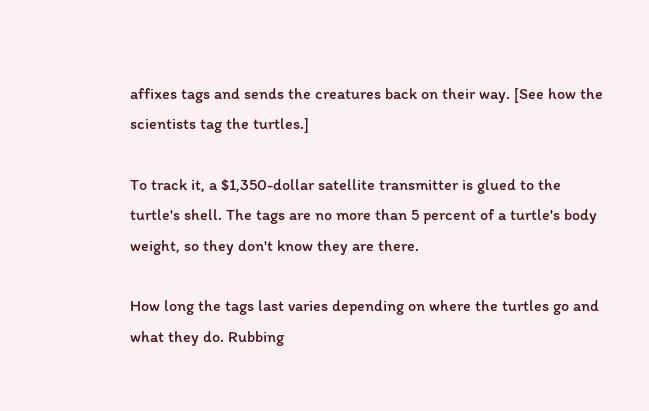affixes tags and sends the creatures back on their way. [See how the scientists tag the turtles.]

To track it, a $1,350-dollar satellite transmitter is glued to the turtle's shell. The tags are no more than 5 percent of a turtle's body weight, so they don't know they are there.

How long the tags last varies depending on where the turtles go and what they do. Rubbing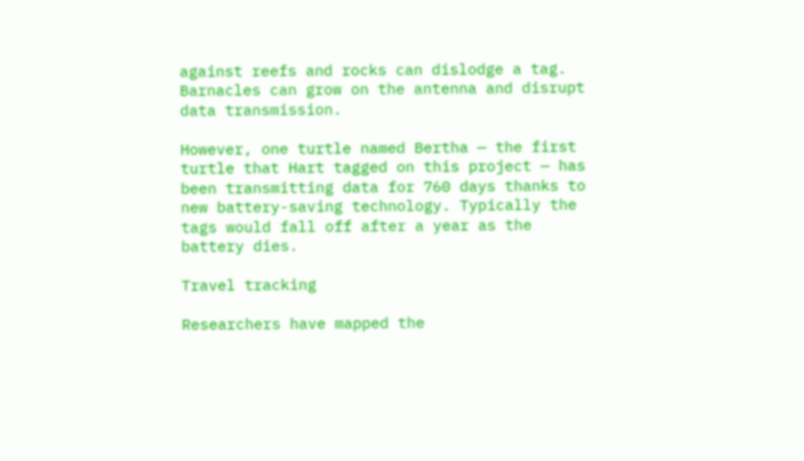against reefs and rocks can dislodge a tag. Barnacles can grow on the antenna and disrupt data transmission.

However, one turtle named Bertha — the first turtle that Hart tagged on this project — has been transmitting data for 760 days thanks to new battery-saving technology. Typically the tags would fall off after a year as the battery dies.

Travel tracking

Researchers have mapped the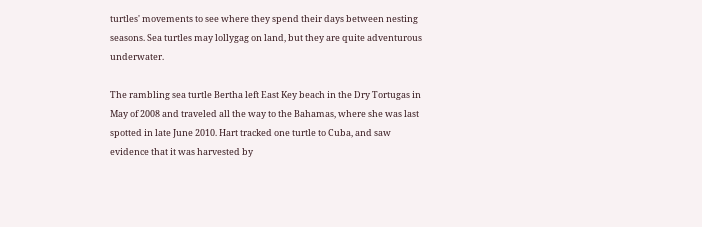turtles' movements to see where they spend their days between nesting seasons. Sea turtles may lollygag on land, but they are quite adventurous underwater.

The rambling sea turtle Bertha left East Key beach in the Dry Tortugas in May of 2008 and traveled all the way to the Bahamas, where she was last spotted in late June 2010. Hart tracked one turtle to Cuba, and saw evidence that it was harvested by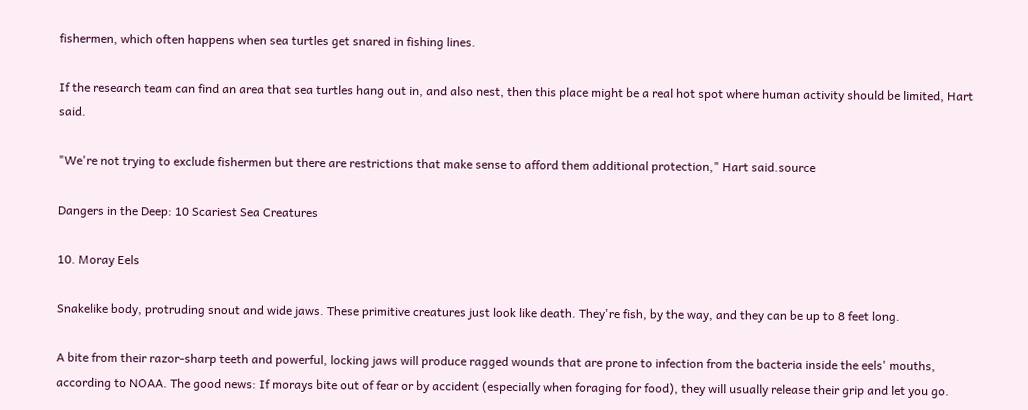fishermen, which often happens when sea turtles get snared in fishing lines.

If the research team can find an area that sea turtles hang out in, and also nest, then this place might be a real hot spot where human activity should be limited, Hart said.

"We're not trying to exclude fishermen but there are restrictions that make sense to afford them additional protection," Hart said.source

Dangers in the Deep: 10 Scariest Sea Creatures

10. Moray Eels

Snakelike body, protruding snout and wide jaws. These primitive creatures just look like death. They're fish, by the way, and they can be up to 8 feet long.

A bite from their razor-sharp teeth and powerful, locking jaws will produce ragged wounds that are prone to infection from the bacteria inside the eels' mouths, according to NOAA. The good news: If morays bite out of fear or by accident (especially when foraging for food), they will usually release their grip and let you go.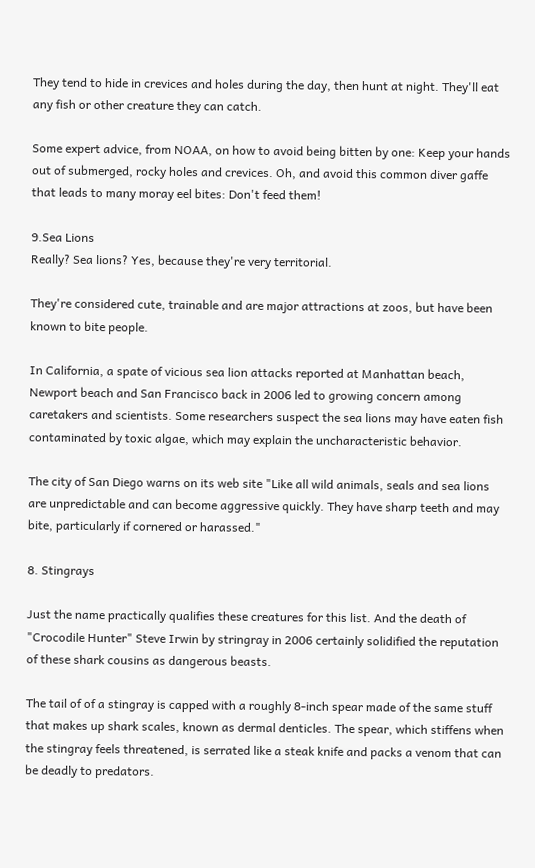They tend to hide in crevices and holes during the day, then hunt at night. They'll eat any fish or other creature they can catch.

Some expert advice, from NOAA, on how to avoid being bitten by one: Keep your hands out of submerged, rocky holes and crevices. Oh, and avoid this common diver gaffe that leads to many moray eel bites: Don't feed them!

9.Sea Lions
Really? Sea lions? Yes, because they're very territorial.

They're considered cute, trainable and are major attractions at zoos, but have been known to bite people.

In California, a spate of vicious sea lion attacks reported at Manhattan beach, Newport beach and San Francisco back in 2006 led to growing concern among caretakers and scientists. Some researchers suspect the sea lions may have eaten fish contaminated by toxic algae, which may explain the uncharacteristic behavior.

The city of San Diego warns on its web site "Like all wild animals, seals and sea lions are unpredictable and can become aggressive quickly. They have sharp teeth and may bite, particularly if cornered or harassed."

8. Stingrays

Just the name practically qualifies these creatures for this list. And the death of "Crocodile Hunter" Steve Irwin by stringray in 2006 certainly solidified the reputation of these shark cousins as dangerous beasts.

The tail of of a stingray is capped with a roughly 8-inch spear made of the same stuff that makes up shark scales, known as dermal denticles. The spear, which stiffens when the stingray feels threatened, is serrated like a steak knife and packs a venom that can be deadly to predators.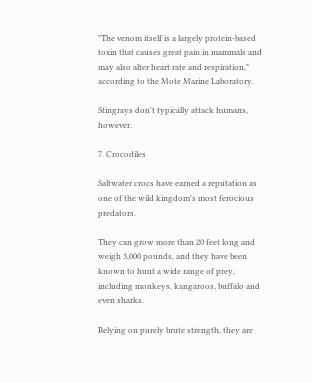"The venom itself is a largely protein-based toxin that causes great pain in mammals and may also alter heart rate and respiration," according to the Mote Marine Laboratory.

Stingrays don't typically attack humans, however.

7. Crocodiles

Saltwater crocs have earned a reputation as one of the wild kingdom's most ferocious predators.

They can grow more than 20 feet long and weigh 3,000 pounds, and they have been known to hunt a wide range of prey, including monkeys, kangaroos, buffalo and even sharks.

Relying on purely brute strength, they are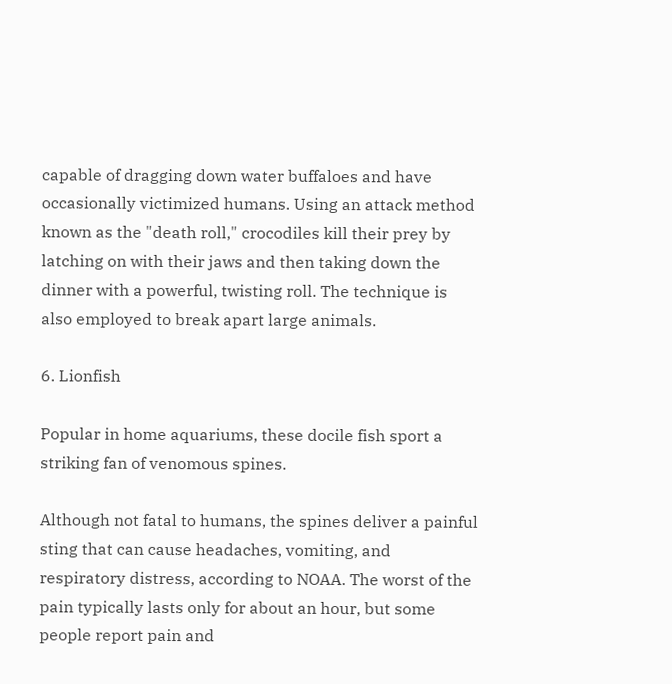capable of dragging down water buffaloes and have occasionally victimized humans. Using an attack method known as the "death roll," crocodiles kill their prey by latching on with their jaws and then taking down the dinner with a powerful, twisting roll. The technique is also employed to break apart large animals.

6. Lionfish

Popular in home aquariums, these docile fish sport a striking fan of venomous spines.

Although not fatal to humans, the spines deliver a painful sting that can cause headaches, vomiting, and respiratory distress, according to NOAA. The worst of the pain typically lasts only for about an hour, but some people report pain and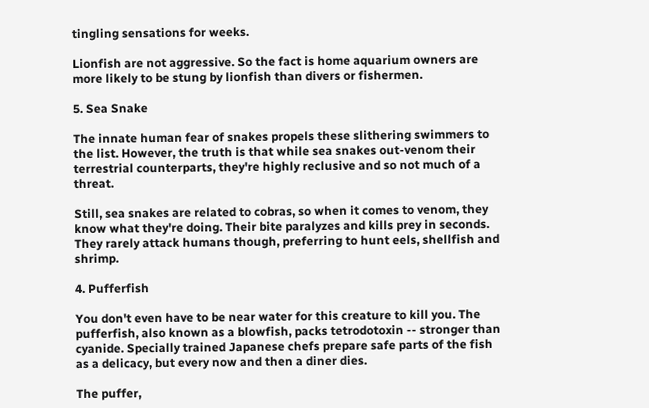tingling sensations for weeks.

Lionfish are not aggressive. So the fact is home aquarium owners are more likely to be stung by lionfish than divers or fishermen.

5. Sea Snake

The innate human fear of snakes propels these slithering swimmers to the list. However, the truth is that while sea snakes out-venom their terrestrial counterparts, they're highly reclusive and so not much of a threat.

Still, sea snakes are related to cobras, so when it comes to venom, they know what they're doing. Their bite paralyzes and kills prey in seconds. They rarely attack humans though, preferring to hunt eels, shellfish and shrimp.

4. Pufferfish

You don't even have to be near water for this creature to kill you. The pufferfish, also known as a blowfish, packs tetrodotoxin -- stronger than cyanide. Specially trained Japanese chefs prepare safe parts of the fish as a delicacy, but every now and then a diner dies.

The puffer,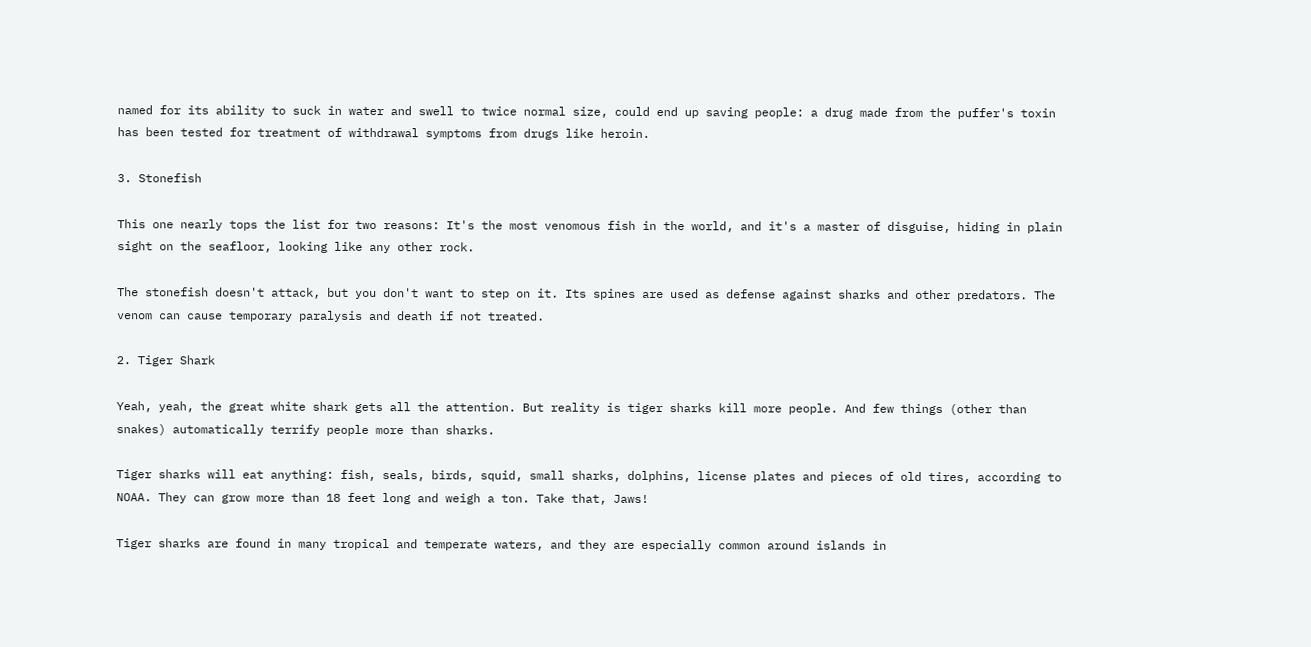named for its ability to suck in water and swell to twice normal size, could end up saving people: a drug made from the puffer's toxin has been tested for treatment of withdrawal symptoms from drugs like heroin.

3. Stonefish

This one nearly tops the list for two reasons: It's the most venomous fish in the world, and it's a master of disguise, hiding in plain sight on the seafloor, looking like any other rock.

The stonefish doesn't attack, but you don't want to step on it. Its spines are used as defense against sharks and other predators. The venom can cause temporary paralysis and death if not treated.

2. Tiger Shark

Yeah, yeah, the great white shark gets all the attention. But reality is tiger sharks kill more people. And few things (other than snakes) automatically terrify people more than sharks.

Tiger sharks will eat anything: fish, seals, birds, squid, small sharks, dolphins, license plates and pieces of old tires, according to NOAA. They can grow more than 18 feet long and weigh a ton. Take that, Jaws!

Tiger sharks are found in many tropical and temperate waters, and they are especially common around islands in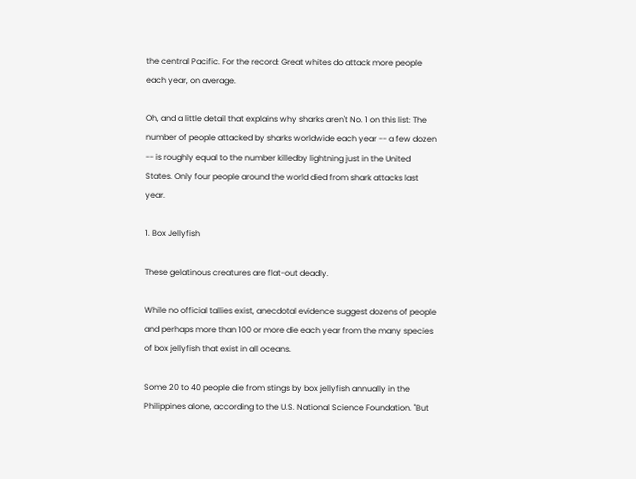the central Pacific. For the record: Great whites do attack more people each year, on average.

Oh, and a little detail that explains why sharks aren't No. 1 on this list: The number of people attacked by sharks worldwide each year -- a few dozen -- is roughly equal to the number killedby lightning just in the United States. Only four people around the world died from shark attacks last year.

1. Box Jellyfish

These gelatinous creatures are flat-out deadly.

While no official tallies exist, anecdotal evidence suggest dozens of people and perhaps more than 100 or more die each year from the many species of box jellyfish that exist in all oceans.

Some 20 to 40 people die from stings by box jellyfish annually in the Philippines alone, according to the U.S. National Science Foundation. "But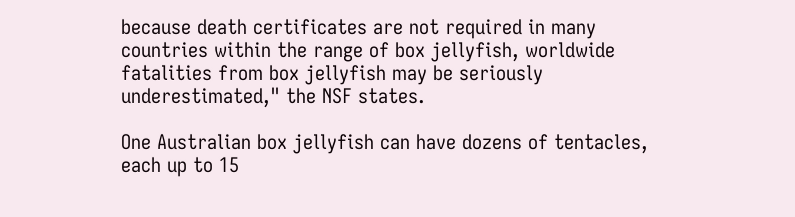because death certificates are not required in many countries within the range of box jellyfish, worldwide fatalities from box jellyfish may be seriously underestimated," the NSF states.

One Australian box jellyfish can have dozens of tentacles, each up to 15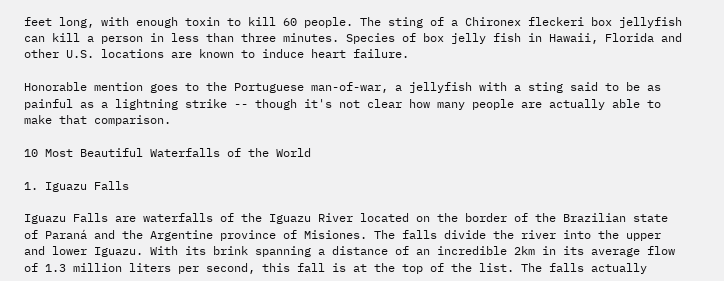feet long, with enough toxin to kill 60 people. The sting of a Chironex fleckeri box jellyfish can kill a person in less than three minutes. Species of box jelly fish in Hawaii, Florida and other U.S. locations are known to induce heart failure.

Honorable mention goes to the Portuguese man-of-war, a jellyfish with a sting said to be as painful as a lightning strike -- though it's not clear how many people are actually able to make that comparison.

10 Most Beautiful Waterfalls of the World

1. Iguazu Falls

Iguazu Falls are waterfalls of the Iguazu River located on the border of the Brazilian state of Paraná and the Argentine province of Misiones. The falls divide the river into the upper and lower Iguazu. With its brink spanning a distance of an incredible 2km in its average flow of 1.3 million liters per second, this fall is at the top of the list. The falls actually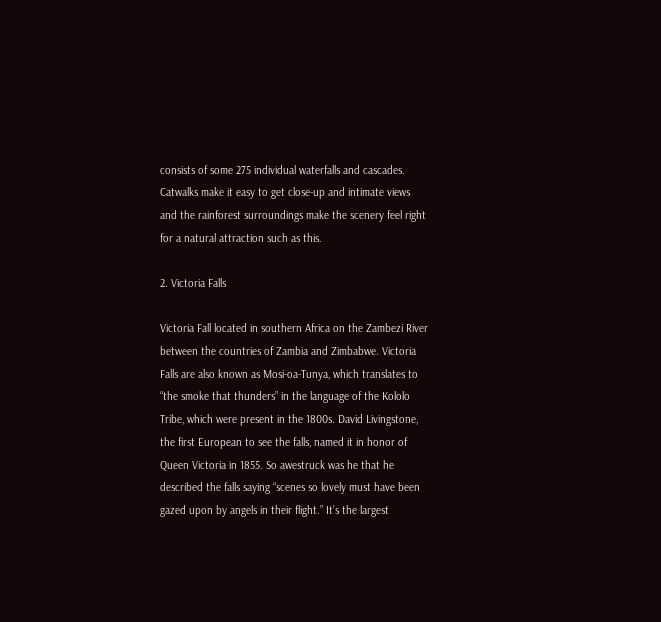consists of some 275 individual waterfalls and cascades. Catwalks make it easy to get close-up and intimate views and the rainforest surroundings make the scenery feel right for a natural attraction such as this.

2. Victoria Falls

Victoria Fall located in southern Africa on the Zambezi River between the countries of Zambia and Zimbabwe. Victoria Falls are also known as Mosi-oa-Tunya, which translates to “the smoke that thunders” in the language of the Kololo Tribe, which were present in the 1800s. David Livingstone, the first European to see the falls, named it in honor of Queen Victoria in 1855. So awestruck was he that he described the falls saying “scenes so lovely must have been gazed upon by angels in their flight.” It’s the largest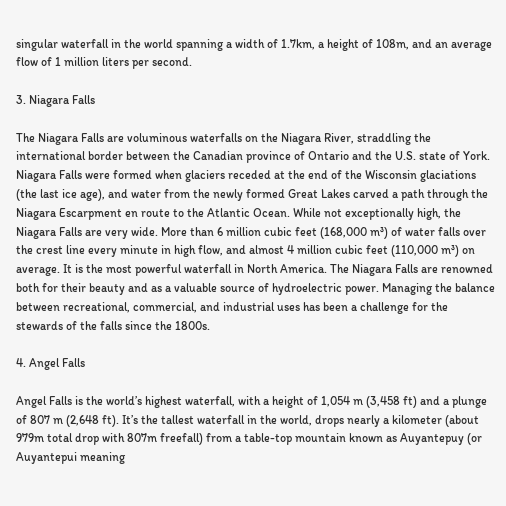singular waterfall in the world spanning a width of 1.7km, a height of 108m, and an average flow of 1 million liters per second.

3. Niagara Falls

The Niagara Falls are voluminous waterfalls on the Niagara River, straddling the international border between the Canadian province of Ontario and the U.S. state of York. Niagara Falls were formed when glaciers receded at the end of the Wisconsin glaciations (the last ice age), and water from the newly formed Great Lakes carved a path through the Niagara Escarpment en route to the Atlantic Ocean. While not exceptionally high, the Niagara Falls are very wide. More than 6 million cubic feet (168,000 m³) of water falls over the crest line every minute in high flow, and almost 4 million cubic feet (110,000 m³) on average. It is the most powerful waterfall in North America. The Niagara Falls are renowned both for their beauty and as a valuable source of hydroelectric power. Managing the balance between recreational, commercial, and industrial uses has been a challenge for the stewards of the falls since the 1800s.

4. Angel Falls

Angel Falls is the world’s highest waterfall, with a height of 1,054 m (3,458 ft) and a plunge of 807 m (2,648 ft). It’s the tallest waterfall in the world, drops nearly a kilometer (about 979m total drop with 807m freefall) from a table-top mountain known as Auyantepuy (or Auyantepui meaning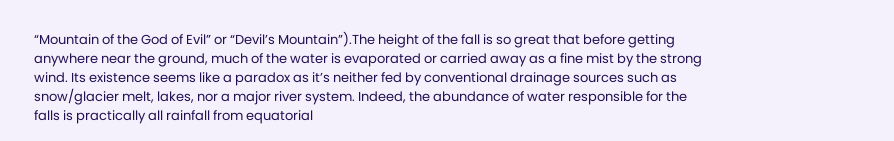“Mountain of the God of Evil” or “Devil’s Mountain”).The height of the fall is so great that before getting anywhere near the ground, much of the water is evaporated or carried away as a fine mist by the strong wind. Its existence seems like a paradox as it’s neither fed by conventional drainage sources such as snow/glacier melt, lakes, nor a major river system. Indeed, the abundance of water responsible for the falls is practically all rainfall from equatorial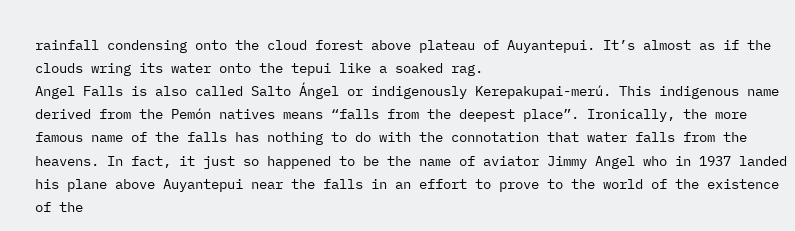rainfall condensing onto the cloud forest above plateau of Auyantepui. It’s almost as if the clouds wring its water onto the tepui like a soaked rag.
Angel Falls is also called Salto Ángel or indigenously Kerepakupai-merú. This indigenous name derived from the Pemón natives means “falls from the deepest place”. Ironically, the more famous name of the falls has nothing to do with the connotation that water falls from the heavens. In fact, it just so happened to be the name of aviator Jimmy Angel who in 1937 landed his plane above Auyantepui near the falls in an effort to prove to the world of the existence of the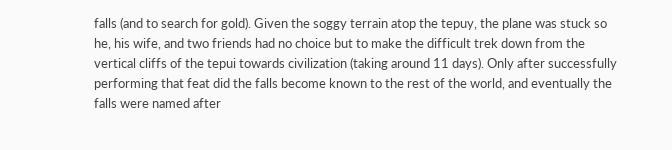falls (and to search for gold). Given the soggy terrain atop the tepuy, the plane was stuck so he, his wife, and two friends had no choice but to make the difficult trek down from the vertical cliffs of the tepui towards civilization (taking around 11 days). Only after successfully performing that feat did the falls become known to the rest of the world, and eventually the falls were named after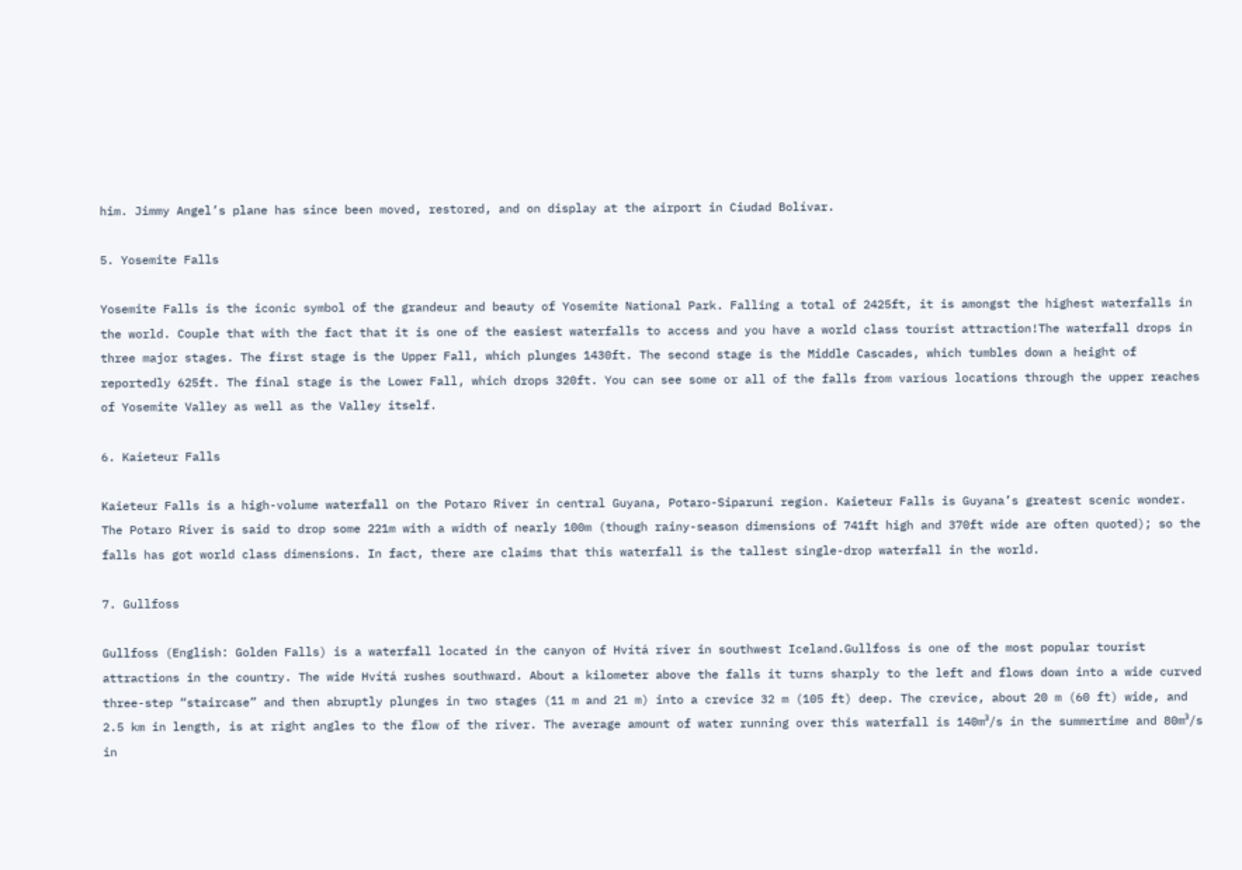him. Jimmy Angel’s plane has since been moved, restored, and on display at the airport in Ciudad Bolívar.

5. Yosemite Falls

Yosemite Falls is the iconic symbol of the grandeur and beauty of Yosemite National Park. Falling a total of 2425ft, it is amongst the highest waterfalls in the world. Couple that with the fact that it is one of the easiest waterfalls to access and you have a world class tourist attraction!The waterfall drops in three major stages. The first stage is the Upper Fall, which plunges 1430ft. The second stage is the Middle Cascades, which tumbles down a height of reportedly 625ft. The final stage is the Lower Fall, which drops 320ft. You can see some or all of the falls from various locations through the upper reaches of Yosemite Valley as well as the Valley itself.

6. Kaieteur Falls

Kaieteur Falls is a high-volume waterfall on the Potaro River in central Guyana, Potaro-Siparuni region. Kaieteur Falls is Guyana’s greatest scenic wonder. The Potaro River is said to drop some 221m with a width of nearly 100m (though rainy-season dimensions of 741ft high and 370ft wide are often quoted); so the falls has got world class dimensions. In fact, there are claims that this waterfall is the tallest single-drop waterfall in the world.

7. Gullfoss

Gullfoss (English: Golden Falls) is a waterfall located in the canyon of Hvítá river in southwest Iceland.Gullfoss is one of the most popular tourist attractions in the country. The wide Hvítá rushes southward. About a kilometer above the falls it turns sharply to the left and flows down into a wide curved three-step “staircase” and then abruptly plunges in two stages (11 m and 21 m) into a crevice 32 m (105 ft) deep. The crevice, about 20 m (60 ft) wide, and 2.5 km in length, is at right angles to the flow of the river. The average amount of water running over this waterfall is 140m³/s in the summertime and 80m³/s in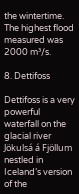the wintertime. The highest flood measured was 2000 m³/s.

8. Dettifoss

Dettifoss is a very powerful waterfall on the glacial river Jökulsá á Fjöllum nestled in Iceland’s version of the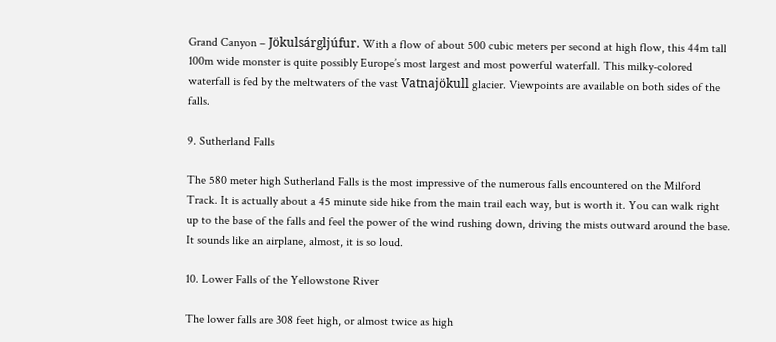Grand Canyon – Jökulsárgljúfur. With a flow of about 500 cubic meters per second at high flow, this 44m tall 100m wide monster is quite possibly Europe’s most largest and most powerful waterfall. This milky-colored waterfall is fed by the meltwaters of the vast Vatnajökull glacier. Viewpoints are available on both sides of the falls.

9. Sutherland Falls

The 580 meter high Sutherland Falls is the most impressive of the numerous falls encountered on the Milford Track. It is actually about a 45 minute side hike from the main trail each way, but is worth it. You can walk right up to the base of the falls and feel the power of the wind rushing down, driving the mists outward around the base. It sounds like an airplane, almost, it is so loud.

10. Lower Falls of the Yellowstone River

The lower falls are 308 feet high, or almost twice as high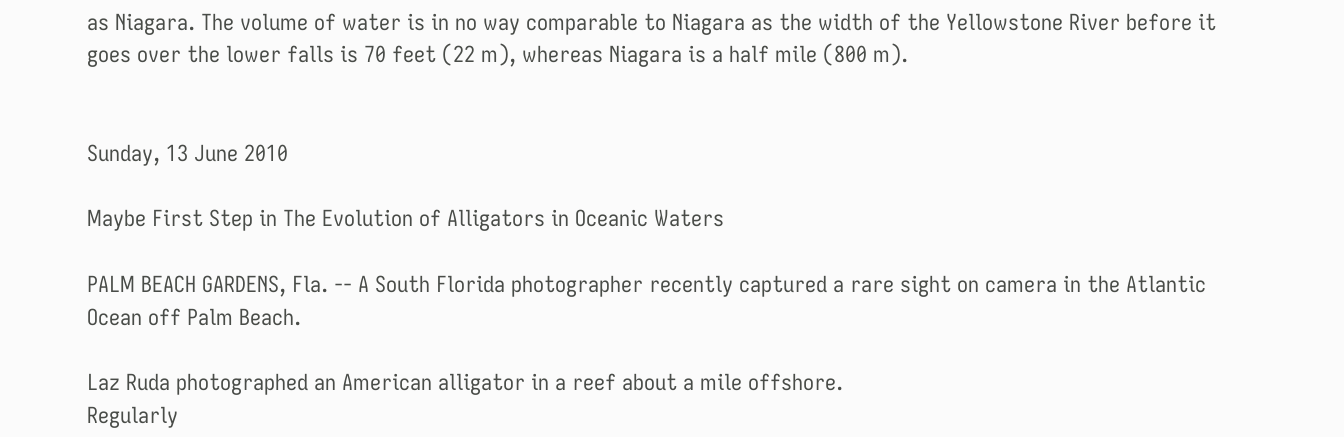as Niagara. The volume of water is in no way comparable to Niagara as the width of the Yellowstone River before it goes over the lower falls is 70 feet (22 m), whereas Niagara is a half mile (800 m).


Sunday, 13 June 2010

Maybe First Step in The Evolution of Alligators in Oceanic Waters

PALM BEACH GARDENS, Fla. -- A South Florida photographer recently captured a rare sight on camera in the Atlantic Ocean off Palm Beach.

Laz Ruda photographed an American alligator in a reef about a mile offshore.
Regularly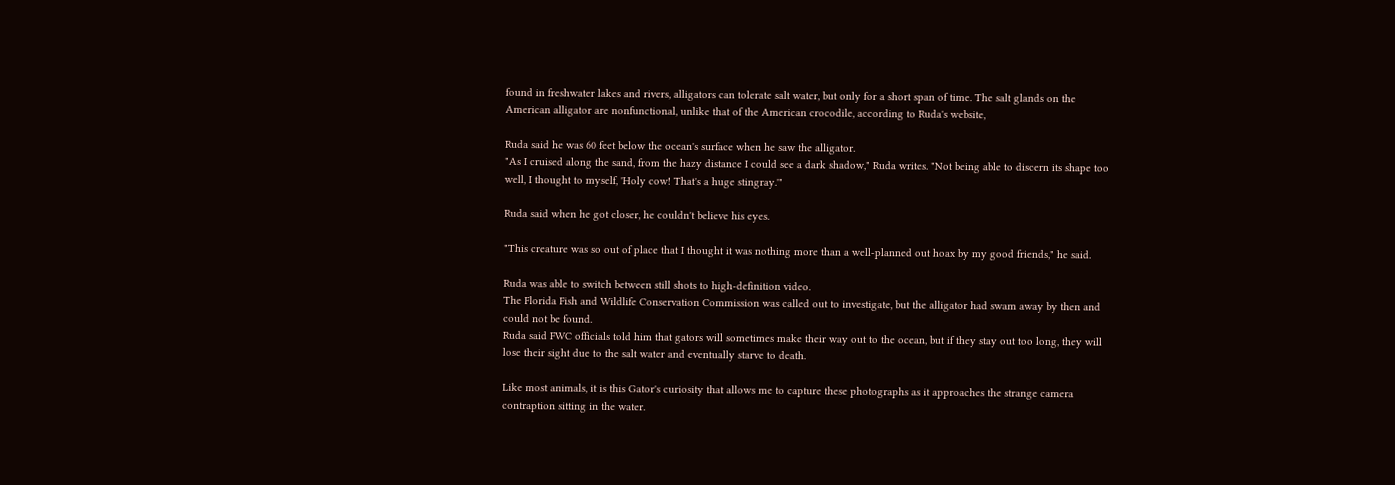found in freshwater lakes and rivers, alligators can tolerate salt water, but only for a short span of time. The salt glands on the American alligator are nonfunctional, unlike that of the American crocodile, according to Ruda's website,

Ruda said he was 60 feet below the ocean's surface when he saw the alligator.
"As I cruised along the sand, from the hazy distance I could see a dark shadow," Ruda writes. "Not being able to discern its shape too well, I thought to myself, 'Holy cow! That's a huge stingray.'"

Ruda said when he got closer, he couldn't believe his eyes.

"This creature was so out of place that I thought it was nothing more than a well-planned out hoax by my good friends," he said.

Ruda was able to switch between still shots to high-definition video.
The Florida Fish and Wildlife Conservation Commission was called out to investigate, but the alligator had swam away by then and could not be found.
Ruda said FWC officials told him that gators will sometimes make their way out to the ocean, but if they stay out too long, they will lose their sight due to the salt water and eventually starve to death.

Like most animals, it is this Gator's curiosity that allows me to capture these photographs as it approaches the strange camera contraption sitting in the water.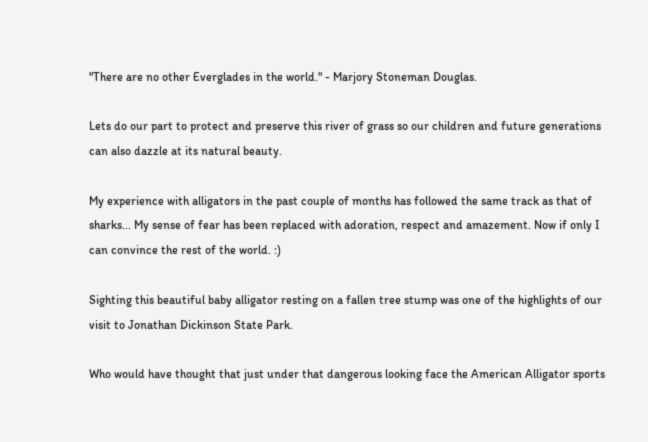"There are no other Everglades in the world." - Marjory Stoneman Douglas.

Lets do our part to protect and preserve this river of grass so our children and future generations can also dazzle at its natural beauty.

My experience with alligators in the past couple of months has followed the same track as that of sharks... My sense of fear has been replaced with adoration, respect and amazement. Now if only I can convince the rest of the world. :)

Sighting this beautiful baby alligator resting on a fallen tree stump was one of the highlights of our visit to Jonathan Dickinson State Park.

Who would have thought that just under that dangerous looking face the American Alligator sports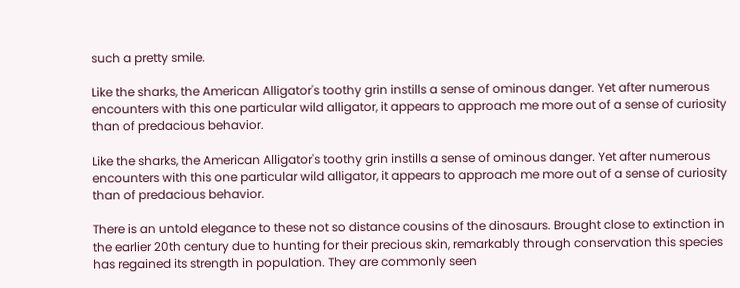such a pretty smile.

Like the sharks, the American Alligator's toothy grin instills a sense of ominous danger. Yet after numerous encounters with this one particular wild alligator, it appears to approach me more out of a sense of curiosity than of predacious behavior.

Like the sharks, the American Alligator's toothy grin instills a sense of ominous danger. Yet after numerous encounters with this one particular wild alligator, it appears to approach me more out of a sense of curiosity than of predacious behavior.

There is an untold elegance to these not so distance cousins of the dinosaurs. Brought close to extinction in the earlier 20th century due to hunting for their precious skin, remarkably through conservation this species has regained its strength in population. They are commonly seen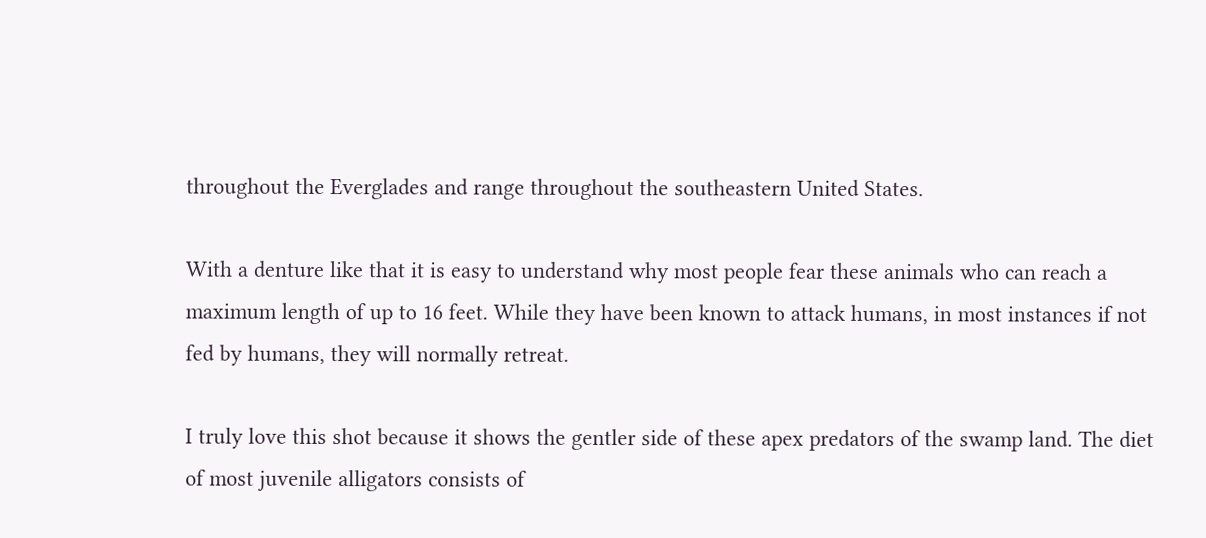throughout the Everglades and range throughout the southeastern United States.

With a denture like that it is easy to understand why most people fear these animals who can reach a maximum length of up to 16 feet. While they have been known to attack humans, in most instances if not fed by humans, they will normally retreat.

I truly love this shot because it shows the gentler side of these apex predators of the swamp land. The diet of most juvenile alligators consists of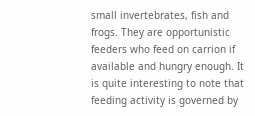small invertebrates, fish and frogs. They are opportunistic feeders who feed on carrion if available and hungry enough. It is quite interesting to note that feeding activity is governed by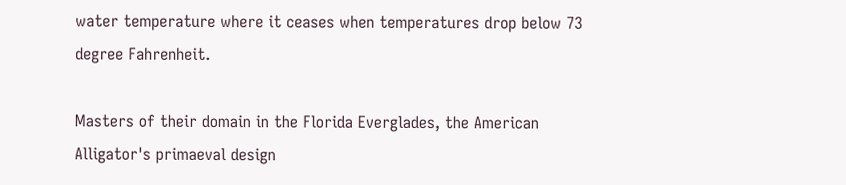water temperature where it ceases when temperatures drop below 73 degree Fahrenheit.

Masters of their domain in the Florida Everglades, the American Alligator's primaeval design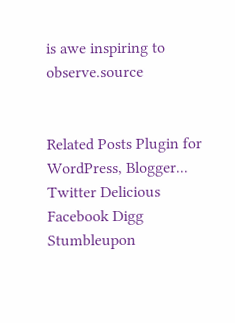is awe inspiring to observe.source


Related Posts Plugin for WordPress, Blogger...
Twitter Delicious Facebook Digg Stumbleupon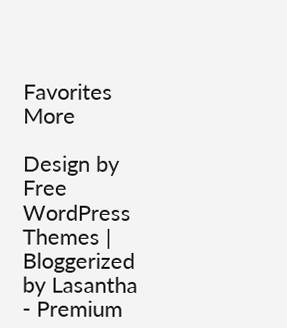Favorites More

Design by Free WordPress Themes | Bloggerized by Lasantha - Premium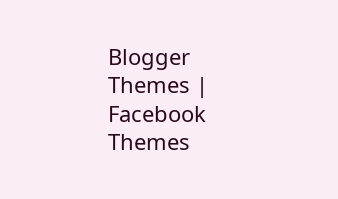Blogger Themes | Facebook Themes